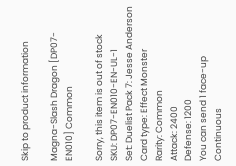Skip to product information

Magna-Slash Dragon [DP07-EN010] Common

Sorry, this item is out of stock
SKU: DP07-EN010-EN-UL-1
Set: Duelist Pack 7: Jesse Anderson
Card type: Effect Monster
Rarity: Common
Attack: 2400
Defense: 1200
You can send 1 face-up Continuous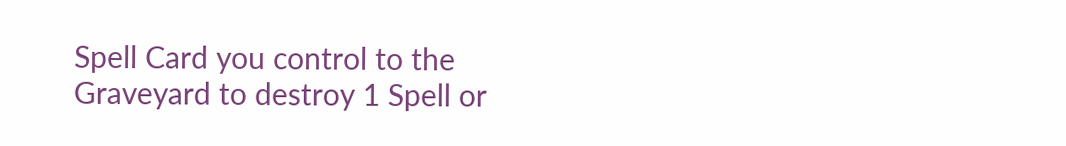Spell Card you control to the Graveyard to destroy 1 Spell or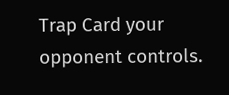Trap Card your opponent controls.